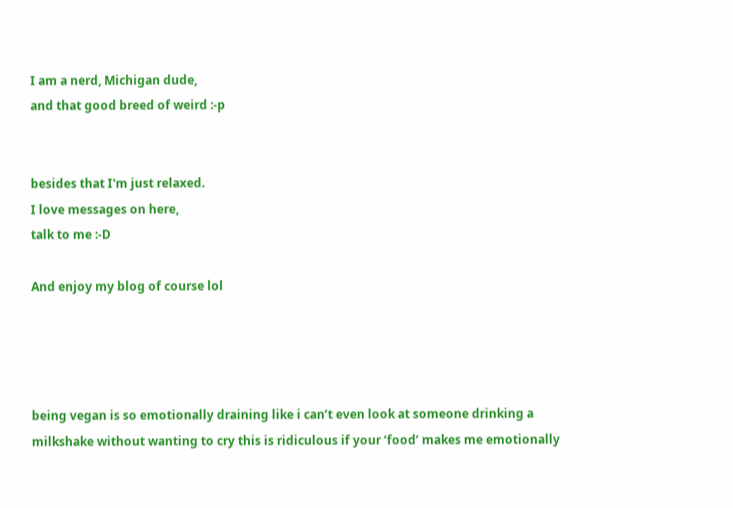I am a nerd, Michigan dude,
and that good breed of weird :-p


besides that I'm just relaxed.
I love messages on here,
talk to me :-D

And enjoy my blog of course lol




being vegan is so emotionally draining like i can’t even look at someone drinking a milkshake without wanting to cry this is ridiculous if your ‘food’ makes me emotionally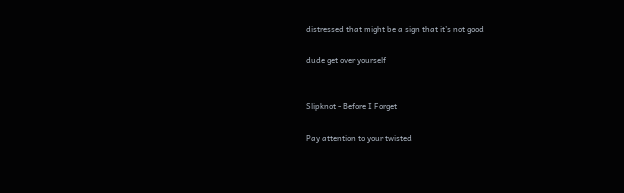distressed that might be a sign that it’s not good

dude get over yourself


Slipknot - Before I Forget

Pay attention to your twisted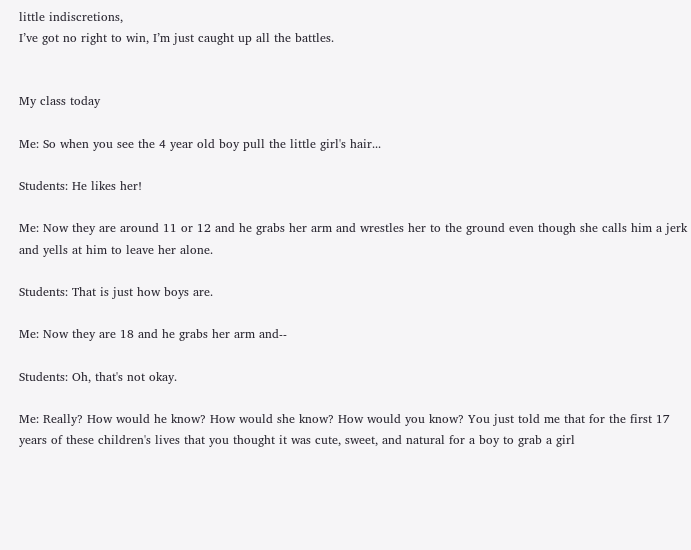little indiscretions,
I’ve got no right to win, I’m just caught up all the battles.


My class today

Me: So when you see the 4 year old boy pull the little girl's hair...

Students: He likes her!

Me: Now they are around 11 or 12 and he grabs her arm and wrestles her to the ground even though she calls him a jerk and yells at him to leave her alone.

Students: That is just how boys are.

Me: Now they are 18 and he grabs her arm and--

Students: Oh, that's not okay.

Me: Really? How would he know? How would she know? How would you know? You just told me that for the first 17 years of these children's lives that you thought it was cute, sweet, and natural for a boy to grab a girl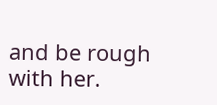and be rough with her.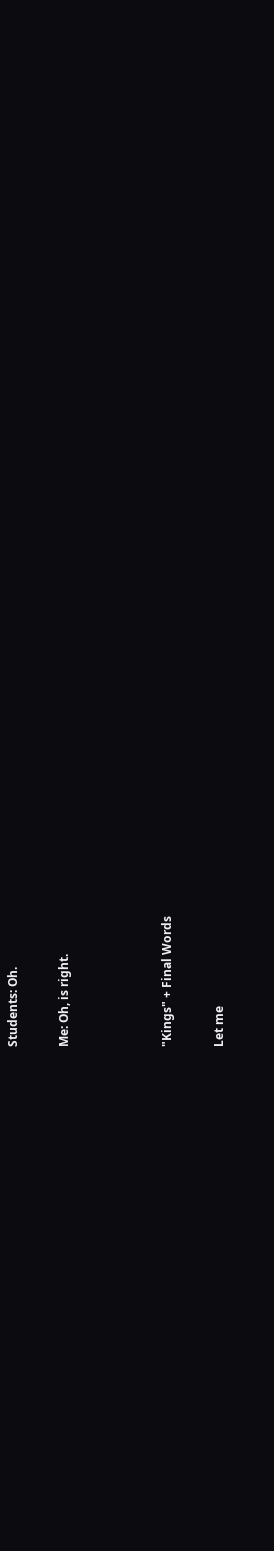Students: Oh.

Me: Oh, is right.



"Kings" + Final Words

Let me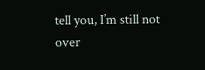tell you, I’m still not over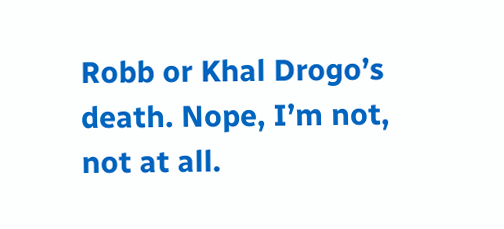Robb or Khal Drogo’s death. Nope, I’m not, not at all.